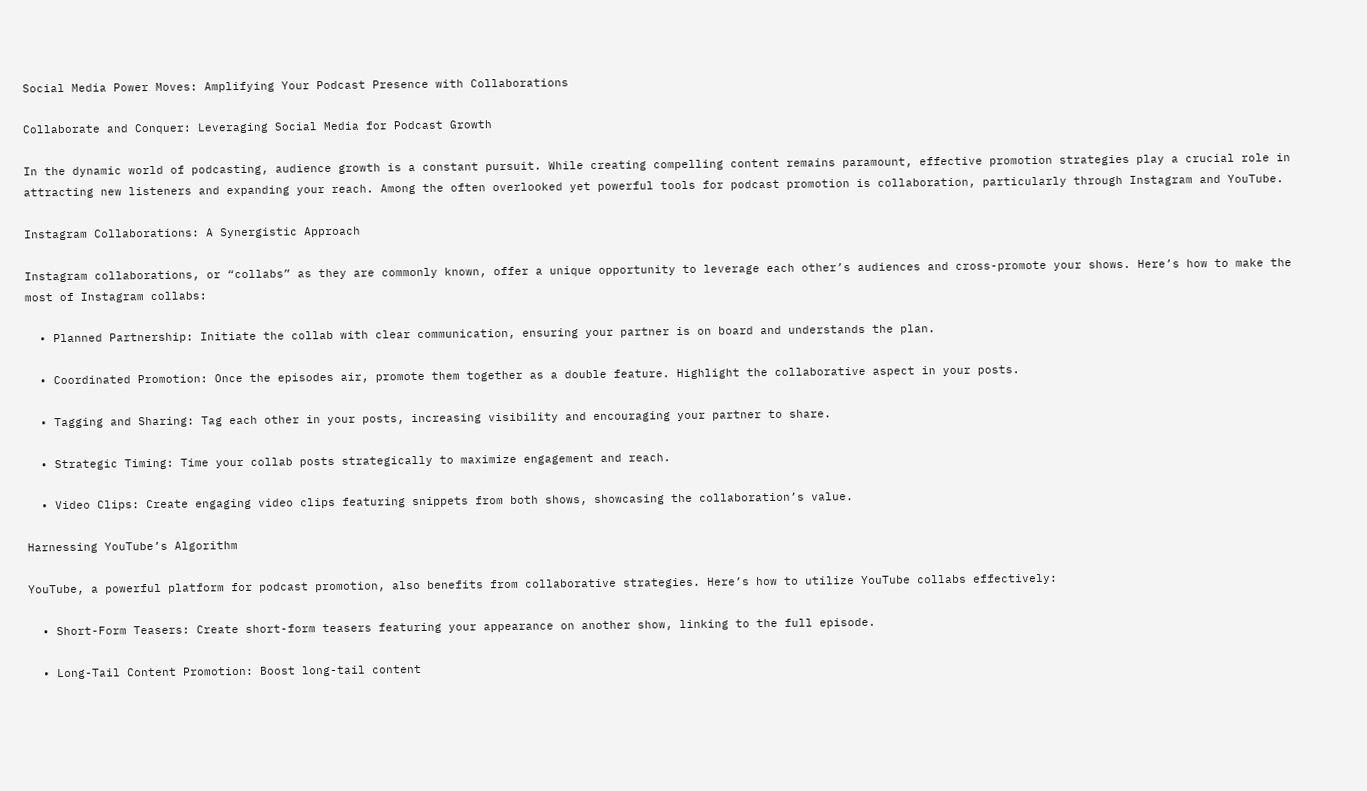Social Media Power Moves: Amplifying Your Podcast Presence with Collaborations

Collaborate and Conquer: Leveraging Social Media for Podcast Growth

In the dynamic world of podcasting, audience growth is a constant pursuit. While creating compelling content remains paramount, effective promotion strategies play a crucial role in attracting new listeners and expanding your reach. Among the often overlooked yet powerful tools for podcast promotion is collaboration, particularly through Instagram and YouTube.

Instagram Collaborations: A Synergistic Approach

Instagram collaborations, or “collabs” as they are commonly known, offer a unique opportunity to leverage each other’s audiences and cross-promote your shows. Here’s how to make the most of Instagram collabs:

  • Planned Partnership: Initiate the collab with clear communication, ensuring your partner is on board and understands the plan.

  • Coordinated Promotion: Once the episodes air, promote them together as a double feature. Highlight the collaborative aspect in your posts.

  • Tagging and Sharing: Tag each other in your posts, increasing visibility and encouraging your partner to share.

  • Strategic Timing: Time your collab posts strategically to maximize engagement and reach.

  • Video Clips: Create engaging video clips featuring snippets from both shows, showcasing the collaboration’s value.

Harnessing YouTube’s Algorithm

YouTube, a powerful platform for podcast promotion, also benefits from collaborative strategies. Here’s how to utilize YouTube collabs effectively:

  • Short-Form Teasers: Create short-form teasers featuring your appearance on another show, linking to the full episode.

  • Long-Tail Content Promotion: Boost long-tail content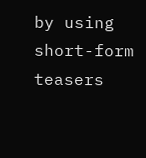by using short-form teasers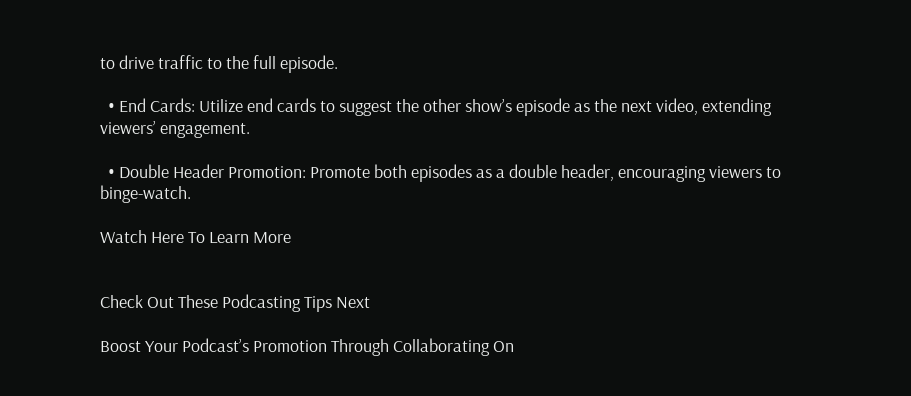to drive traffic to the full episode.

  • End Cards: Utilize end cards to suggest the other show’s episode as the next video, extending viewers’ engagement.

  • Double Header Promotion: Promote both episodes as a double header, encouraging viewers to binge-watch.

Watch Here To Learn More


Check Out These Podcasting Tips Next

Boost Your Podcast’s Promotion Through Collaborating On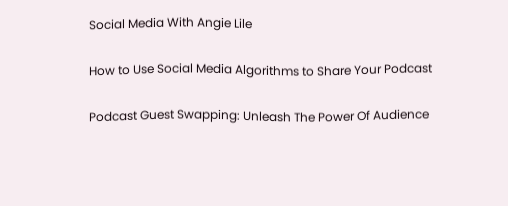Social Media With Angie Lile

How to Use Social Media Algorithms to Share Your Podcast

Podcast Guest Swapping: Unleash The Power Of Audience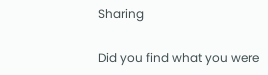Sharing

Did you find what you were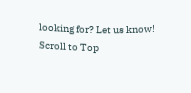looking for? Let us know!
Scroll to Top